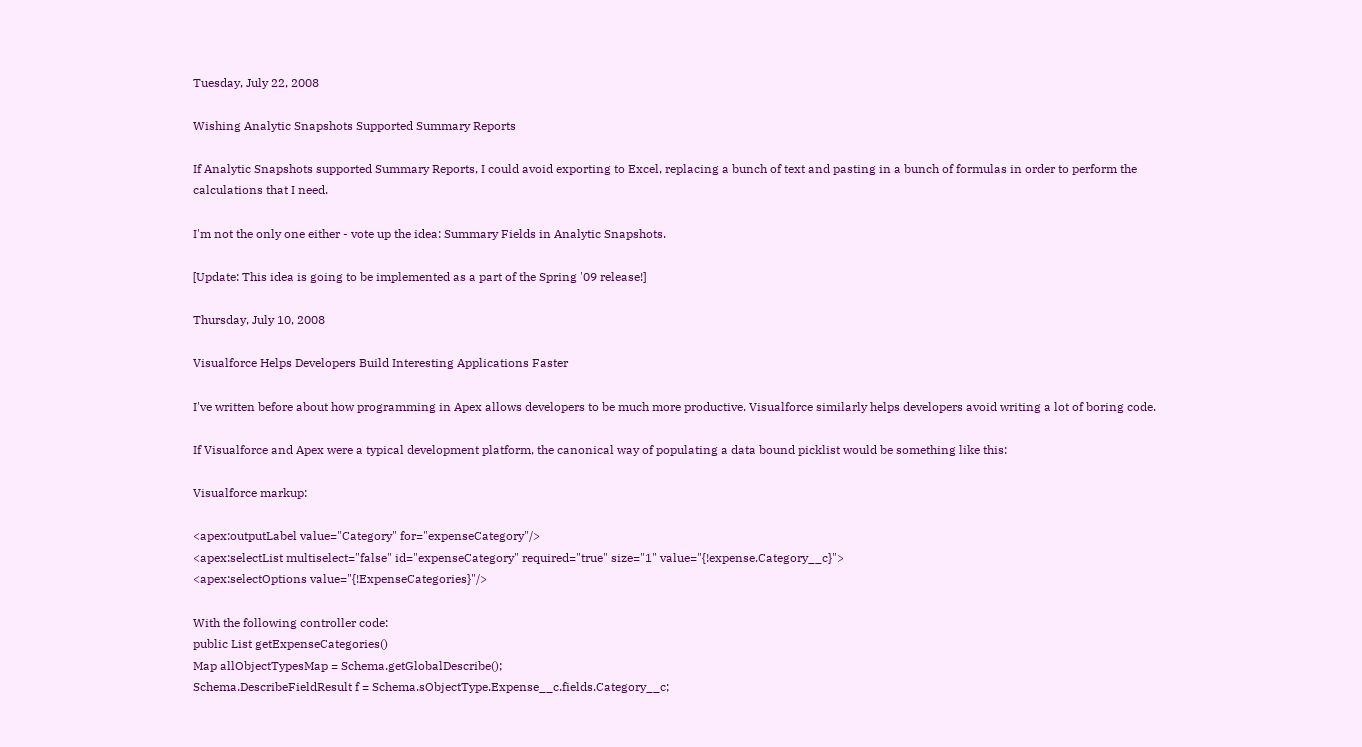Tuesday, July 22, 2008

Wishing Analytic Snapshots Supported Summary Reports

If Analytic Snapshots supported Summary Reports, I could avoid exporting to Excel, replacing a bunch of text and pasting in a bunch of formulas in order to perform the calculations that I need.

I'm not the only one either - vote up the idea: Summary Fields in Analytic Snapshots.

[Update: This idea is going to be implemented as a part of the Spring '09 release!]

Thursday, July 10, 2008

Visualforce Helps Developers Build Interesting Applications Faster

I've written before about how programming in Apex allows developers to be much more productive. Visualforce similarly helps developers avoid writing a lot of boring code.

If Visualforce and Apex were a typical development platform, the canonical way of populating a data bound picklist would be something like this:

Visualforce markup:

<apex:outputLabel value="Category" for="expenseCategory"/>
<apex:selectList multiselect="false" id="expenseCategory" required="true" size="1" value="{!expense.Category__c}">
<apex:selectOptions value="{!ExpenseCategories}"/>

With the following controller code:
public List getExpenseCategories()
Map allObjectTypesMap = Schema.getGlobalDescribe();
Schema.DescribeFieldResult f = Schema.sObjectType.Expense__c.fields.Category__c;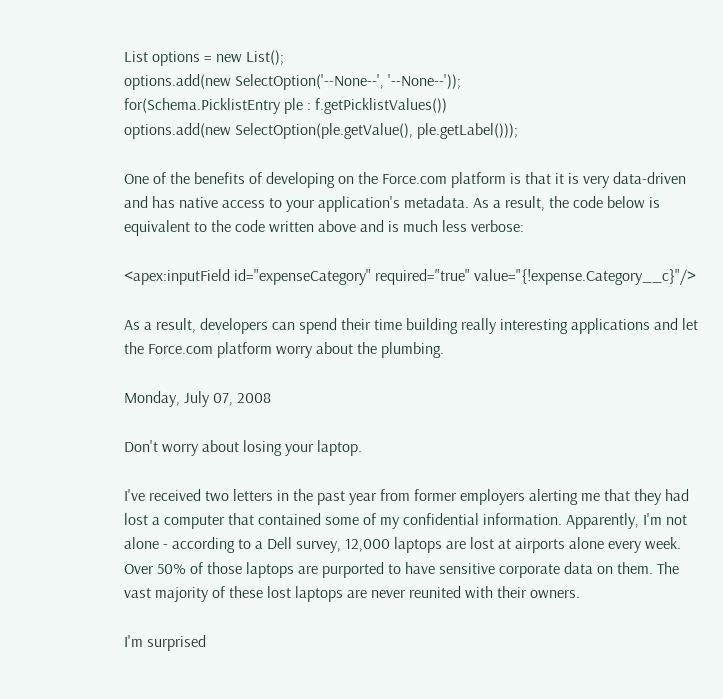List options = new List();
options.add(new SelectOption('--None--', '--None--'));
for(Schema.PicklistEntry ple : f.getPicklistValues())
options.add(new SelectOption(ple.getValue(), ple.getLabel()));

One of the benefits of developing on the Force.com platform is that it is very data-driven and has native access to your application's metadata. As a result, the code below is equivalent to the code written above and is much less verbose:

<apex:inputField id="expenseCategory" required="true" value="{!expense.Category__c}"/>

As a result, developers can spend their time building really interesting applications and let the Force.com platform worry about the plumbing.

Monday, July 07, 2008

Don't worry about losing your laptop.

I've received two letters in the past year from former employers alerting me that they had lost a computer that contained some of my confidential information. Apparently, I'm not alone - according to a Dell survey, 12,000 laptops are lost at airports alone every week. Over 50% of those laptops are purported to have sensitive corporate data on them. The vast majority of these lost laptops are never reunited with their owners.

I'm surprised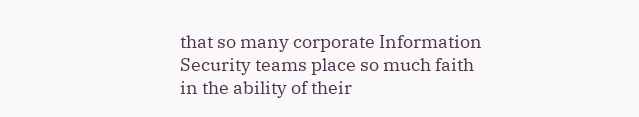that so many corporate Information Security teams place so much faith in the ability of their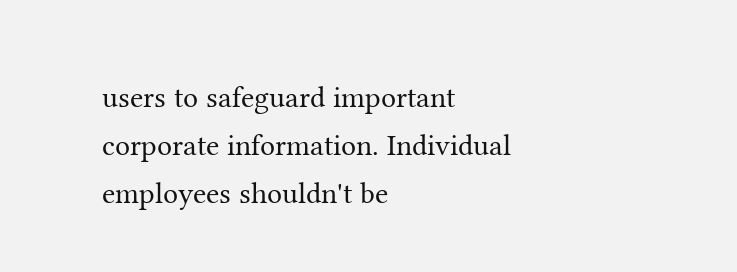users to safeguard important corporate information. Individual employees shouldn't be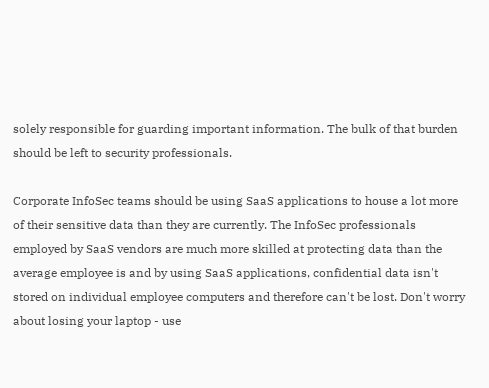solely responsible for guarding important information. The bulk of that burden should be left to security professionals.

Corporate InfoSec teams should be using SaaS applications to house a lot more of their sensitive data than they are currently. The InfoSec professionals employed by SaaS vendors are much more skilled at protecting data than the average employee is and by using SaaS applications, confidential data isn't stored on individual employee computers and therefore can't be lost. Don't worry about losing your laptop - use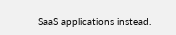SaaS applications instead.